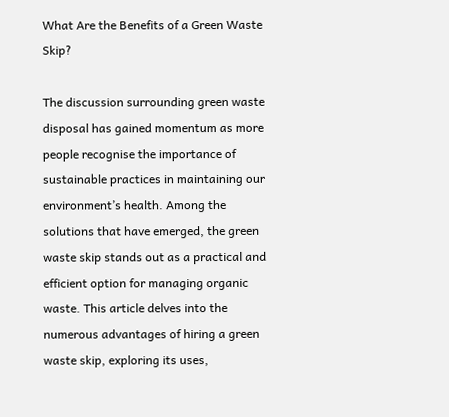What Are the Benefits of a Green Waste Skip?

The discussion surrounding green waste disposal has gained momentum as more people recognise the importance of sustainable practices in maintaining our environment’s health. Among the solutions that have emerged, the green waste skip stands out as a practical and efficient option for managing organic waste. This article delves into the numerous advantages of hiring a green waste skip, exploring its uses,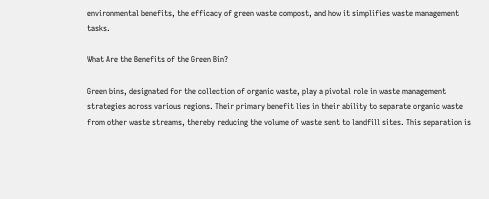environmental benefits, the efficacy of green waste compost, and how it simplifies waste management tasks.

What Are the Benefits of the Green Bin?

Green bins, designated for the collection of organic waste, play a pivotal role in waste management strategies across various regions. Their primary benefit lies in their ability to separate organic waste from other waste streams, thereby reducing the volume of waste sent to landfill sites. This separation is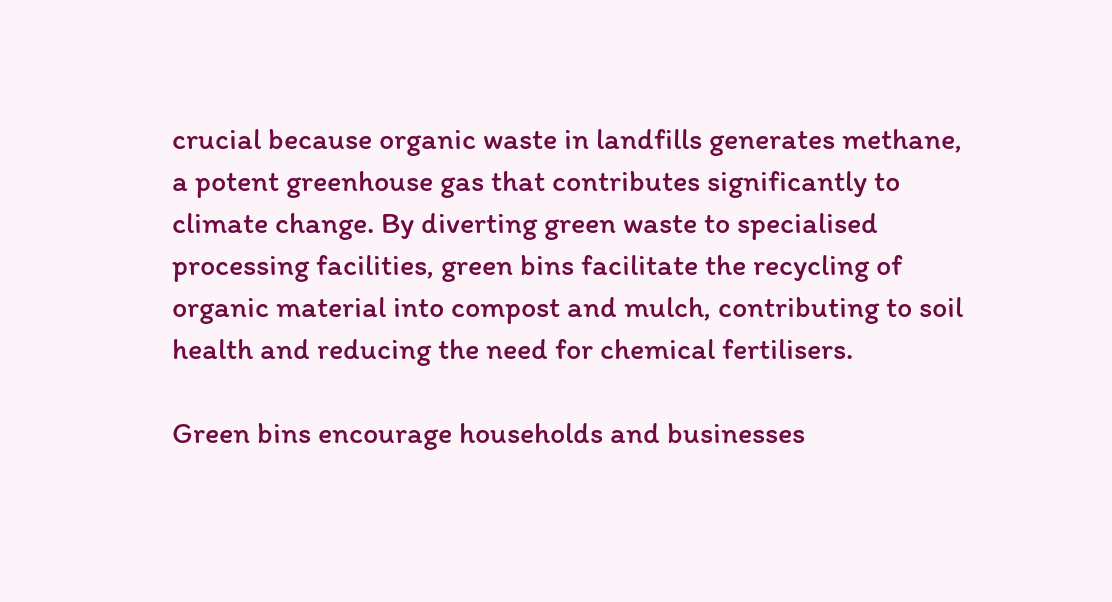crucial because organic waste in landfills generates methane, a potent greenhouse gas that contributes significantly to climate change. By diverting green waste to specialised processing facilities, green bins facilitate the recycling of organic material into compost and mulch, contributing to soil health and reducing the need for chemical fertilisers.

Green bins encourage households and businesses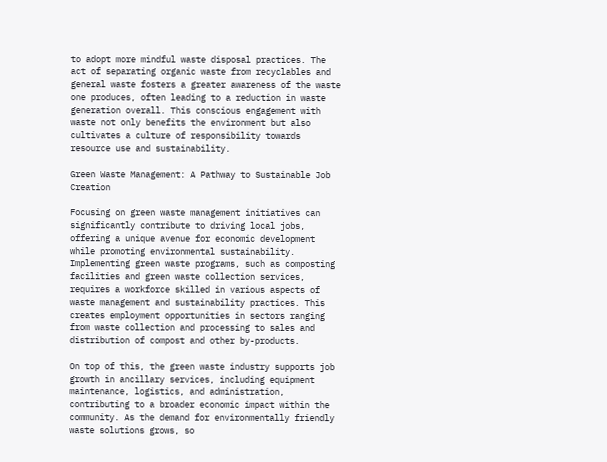to adopt more mindful waste disposal practices. The act of separating organic waste from recyclables and general waste fosters a greater awareness of the waste one produces, often leading to a reduction in waste generation overall. This conscious engagement with waste not only benefits the environment but also cultivates a culture of responsibility towards resource use and sustainability.

Green Waste Management: A Pathway to Sustainable Job Creation

Focusing on green waste management initiatives can significantly contribute to driving local jobs, offering a unique avenue for economic development while promoting environmental sustainability. Implementing green waste programs, such as composting facilities and green waste collection services, requires a workforce skilled in various aspects of waste management and sustainability practices. This creates employment opportunities in sectors ranging from waste collection and processing to sales and distribution of compost and other by-products.

On top of this, the green waste industry supports job growth in ancillary services, including equipment maintenance, logistics, and administration, contributing to a broader economic impact within the community. As the demand for environmentally friendly waste solutions grows, so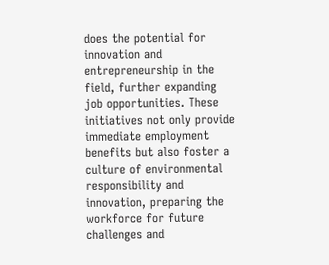does the potential for innovation and entrepreneurship in the field, further expanding job opportunities. These initiatives not only provide immediate employment benefits but also foster a culture of environmental responsibility and innovation, preparing the workforce for future challenges and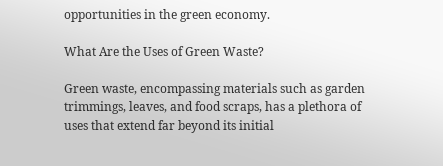opportunities in the green economy.

What Are the Uses of Green Waste?

Green waste, encompassing materials such as garden trimmings, leaves, and food scraps, has a plethora of uses that extend far beyond its initial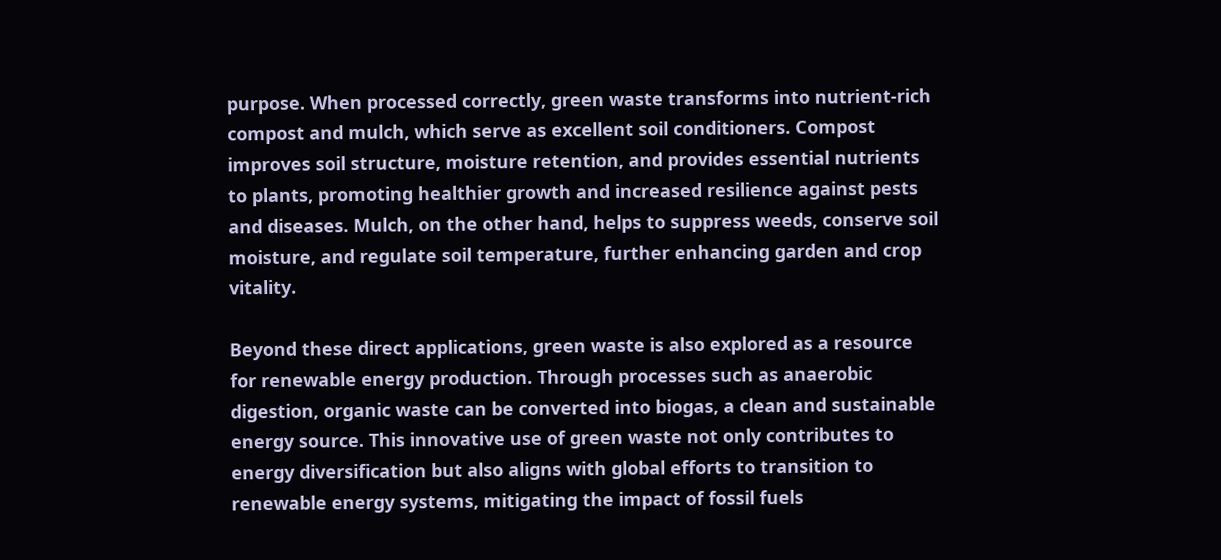purpose. When processed correctly, green waste transforms into nutrient-rich compost and mulch, which serve as excellent soil conditioners. Compost improves soil structure, moisture retention, and provides essential nutrients to plants, promoting healthier growth and increased resilience against pests and diseases. Mulch, on the other hand, helps to suppress weeds, conserve soil moisture, and regulate soil temperature, further enhancing garden and crop vitality.

Beyond these direct applications, green waste is also explored as a resource for renewable energy production. Through processes such as anaerobic digestion, organic waste can be converted into biogas, a clean and sustainable energy source. This innovative use of green waste not only contributes to energy diversification but also aligns with global efforts to transition to renewable energy systems, mitigating the impact of fossil fuels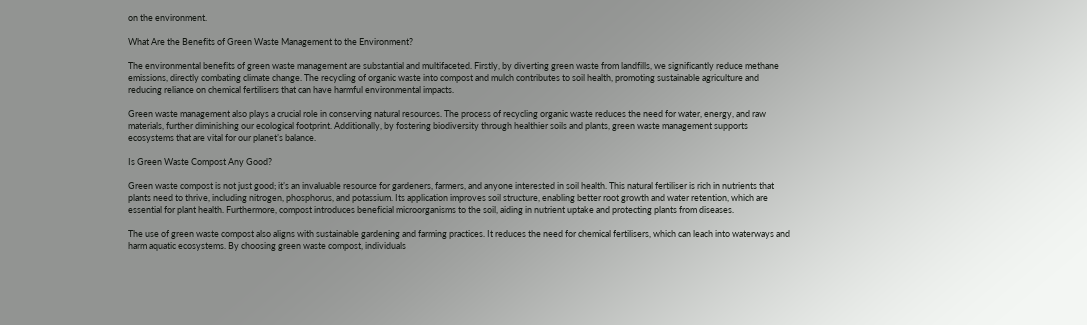on the environment.

What Are the Benefits of Green Waste Management to the Environment?

The environmental benefits of green waste management are substantial and multifaceted. Firstly, by diverting green waste from landfills, we significantly reduce methane emissions, directly combating climate change. The recycling of organic waste into compost and mulch contributes to soil health, promoting sustainable agriculture and reducing reliance on chemical fertilisers that can have harmful environmental impacts.

Green waste management also plays a crucial role in conserving natural resources. The process of recycling organic waste reduces the need for water, energy, and raw materials, further diminishing our ecological footprint. Additionally, by fostering biodiversity through healthier soils and plants, green waste management supports ecosystems that are vital for our planet’s balance.

Is Green Waste Compost Any Good?

Green waste compost is not just good; it’s an invaluable resource for gardeners, farmers, and anyone interested in soil health. This natural fertiliser is rich in nutrients that plants need to thrive, including nitrogen, phosphorus, and potassium. Its application improves soil structure, enabling better root growth and water retention, which are essential for plant health. Furthermore, compost introduces beneficial microorganisms to the soil, aiding in nutrient uptake and protecting plants from diseases.

The use of green waste compost also aligns with sustainable gardening and farming practices. It reduces the need for chemical fertilisers, which can leach into waterways and harm aquatic ecosystems. By choosing green waste compost, individuals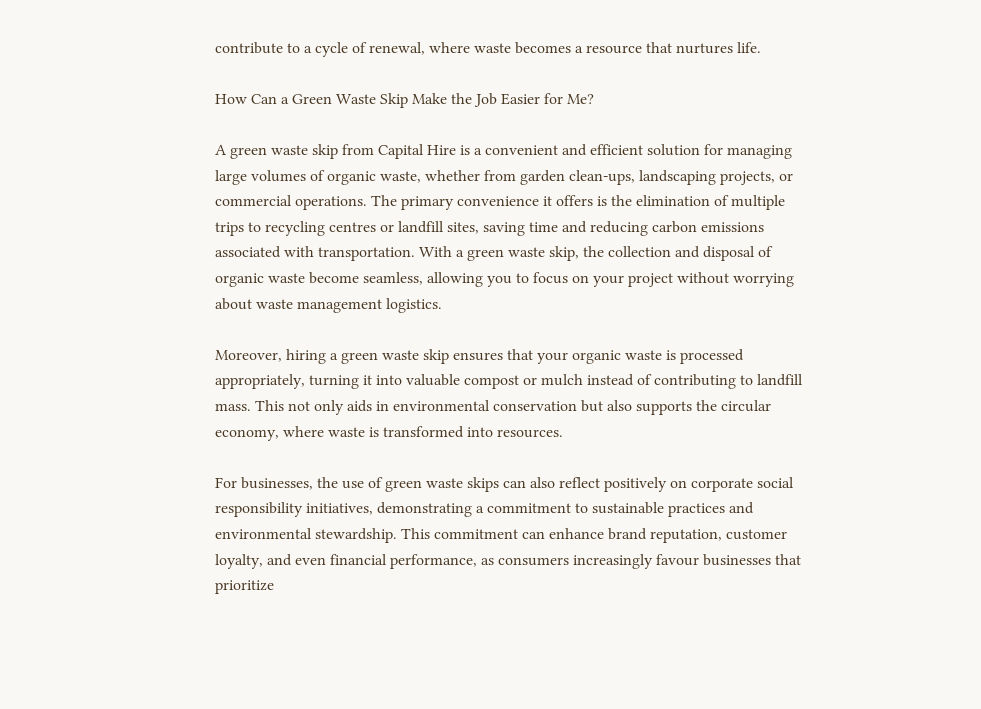contribute to a cycle of renewal, where waste becomes a resource that nurtures life.

How Can a Green Waste Skip Make the Job Easier for Me?

A green waste skip from Capital Hire is a convenient and efficient solution for managing large volumes of organic waste, whether from garden clean-ups, landscaping projects, or commercial operations. The primary convenience it offers is the elimination of multiple trips to recycling centres or landfill sites, saving time and reducing carbon emissions associated with transportation. With a green waste skip, the collection and disposal of organic waste become seamless, allowing you to focus on your project without worrying about waste management logistics.

Moreover, hiring a green waste skip ensures that your organic waste is processed appropriately, turning it into valuable compost or mulch instead of contributing to landfill mass. This not only aids in environmental conservation but also supports the circular economy, where waste is transformed into resources.

For businesses, the use of green waste skips can also reflect positively on corporate social responsibility initiatives, demonstrating a commitment to sustainable practices and environmental stewardship. This commitment can enhance brand reputation, customer loyalty, and even financial performance, as consumers increasingly favour businesses that prioritize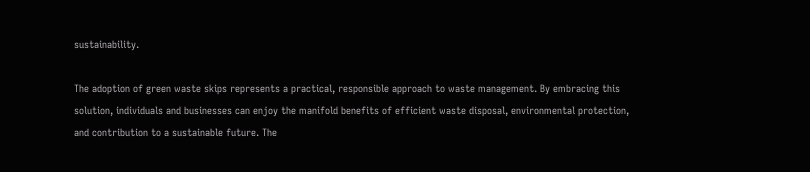sustainability.

The adoption of green waste skips represents a practical, responsible approach to waste management. By embracing this solution, individuals and businesses can enjoy the manifold benefits of efficient waste disposal, environmental protection, and contribution to a sustainable future. The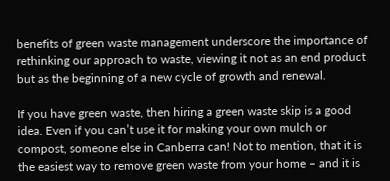benefits of green waste management underscore the importance of rethinking our approach to waste, viewing it not as an end product but as the beginning of a new cycle of growth and renewal.

If you have green waste, then hiring a green waste skip is a good idea. Even if you can’t use it for making your own mulch or compost, someone else in Canberra can! Not to mention, that it is the easiest way to remove green waste from your home – and it is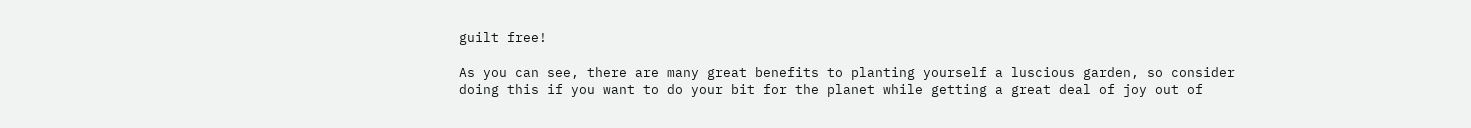guilt free!

As you can see, there are many great benefits to planting yourself a luscious garden, so consider doing this if you want to do your bit for the planet while getting a great deal of joy out of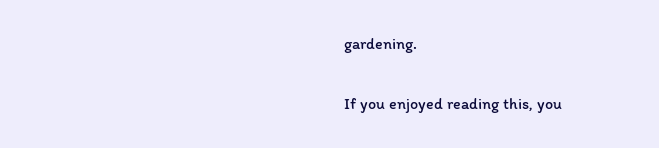gardening.

If you enjoyed reading this, you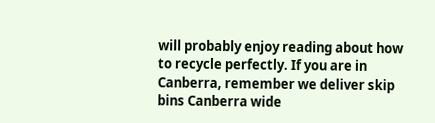will probably enjoy reading about how to recycle perfectly. If you are in Canberra, remember we deliver skip bins Canberra wide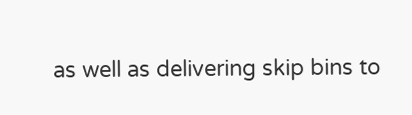as well as delivering skip bins to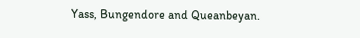Yass, Bungendore and Queanbeyan.